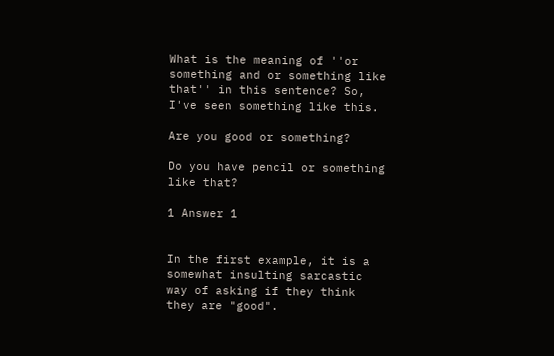What is the meaning of ''or something and or something like that'' in this sentence? So, I've seen something like this.

Are you good or something?

Do you have pencil or something like that?

1 Answer 1


In the first example, it is a somewhat insulting sarcastic way of asking if they think they are "good".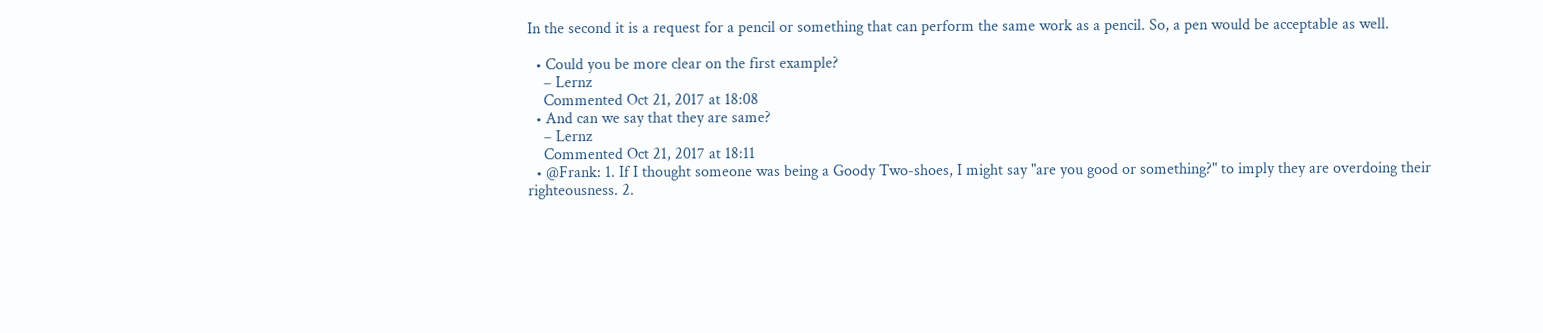In the second it is a request for a pencil or something that can perform the same work as a pencil. So, a pen would be acceptable as well.

  • Could you be more clear on the first example?
    – Lernz
    Commented Oct 21, 2017 at 18:08
  • And can we say that they are same?
    – Lernz
    Commented Oct 21, 2017 at 18:11
  • @Frank: 1. If I thought someone was being a Goody Two-shoes, I might say "are you good or something?" to imply they are overdoing their righteousness. 2.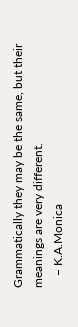Grammatically they may be the same, but their meanings are very different.
    – K.A.Monica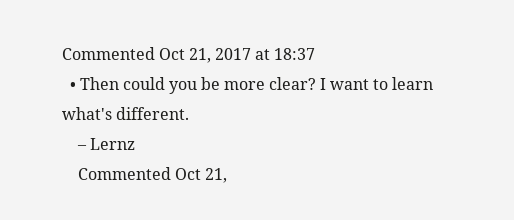Commented Oct 21, 2017 at 18:37
  • Then could you be more clear? I want to learn what's different.
    – Lernz
    Commented Oct 21,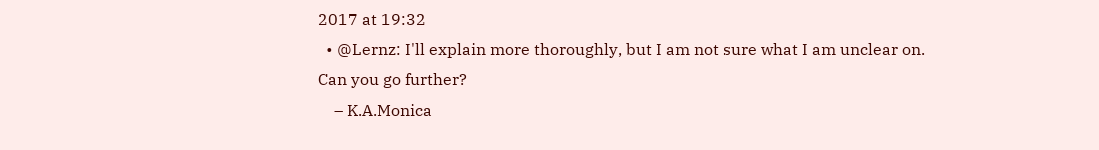2017 at 19:32
  • @Lernz: I'll explain more thoroughly, but I am not sure what I am unclear on. Can you go further?
    – K.A.Monica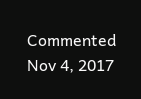Commented Nov 4, 2017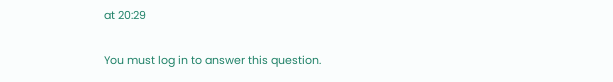at 20:29

You must log in to answer this question.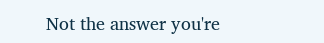Not the answer you're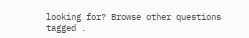looking for? Browse other questions tagged .